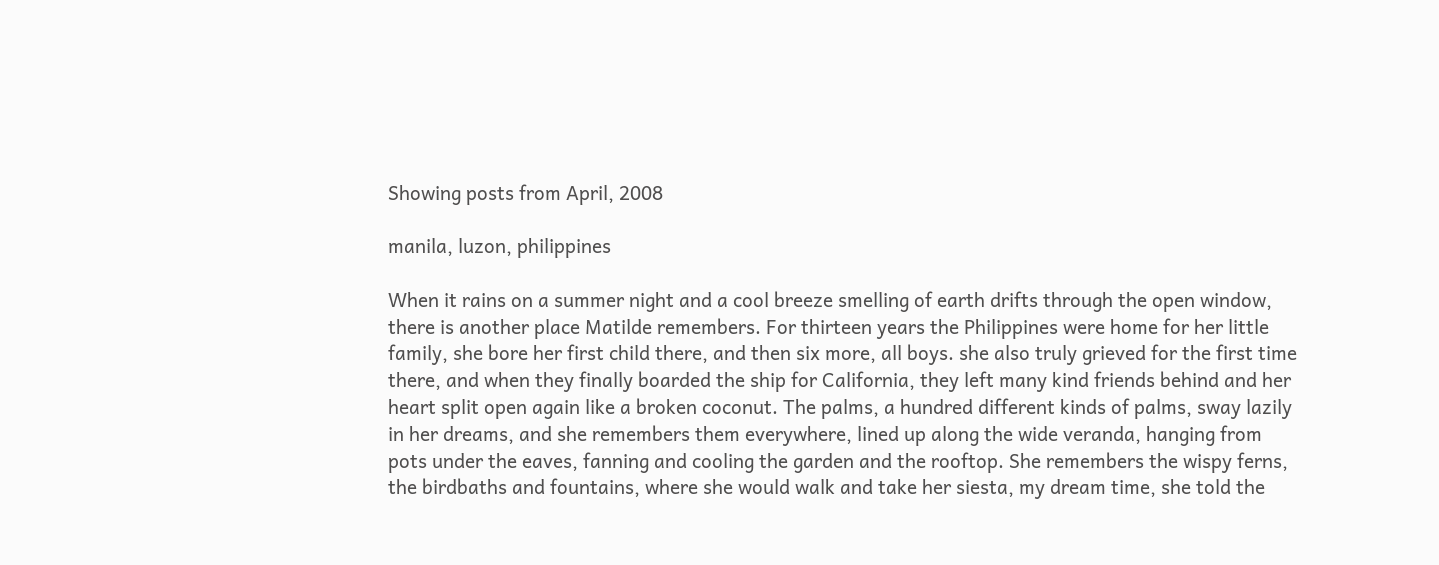Showing posts from April, 2008

manila, luzon, philippines

When it rains on a summer night and a cool breeze smelling of earth drifts through the open window, there is another place Matilde remembers. For thirteen years the Philippines were home for her little family, she bore her first child there, and then six more, all boys. she also truly grieved for the first time there, and when they finally boarded the ship for California, they left many kind friends behind and her heart split open again like a broken coconut. The palms, a hundred different kinds of palms, sway lazily in her dreams, and she remembers them everywhere, lined up along the wide veranda, hanging from pots under the eaves, fanning and cooling the garden and the rooftop. She remembers the wispy ferns, the birdbaths and fountains, where she would walk and take her siesta, my dream time, she told the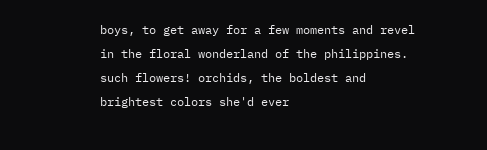boys, to get away for a few moments and revel in the floral wonderland of the philippines. such flowers! orchids, the boldest and brightest colors she'd ever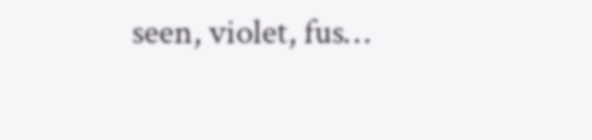seen, violet, fus…